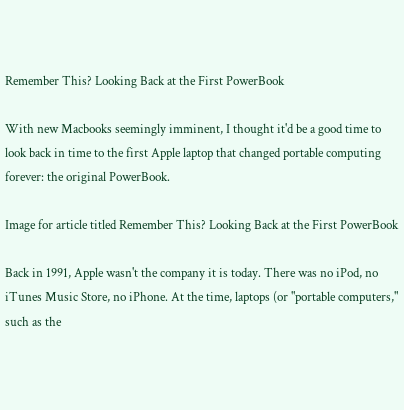Remember This? Looking Back at the First PowerBook

With new Macbooks seemingly imminent, I thought it'd be a good time to look back in time to the first Apple laptop that changed portable computing forever: the original PowerBook.

Image for article titled Remember This? Looking Back at the First PowerBook

Back in 1991, Apple wasn't the company it is today. There was no iPod, no iTunes Music Store, no iPhone. At the time, laptops (or "portable computers," such as the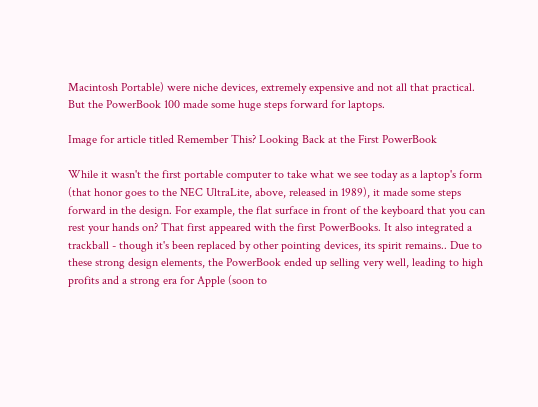Macintosh Portable) were niche devices, extremely expensive and not all that practical. But the PowerBook 100 made some huge steps forward for laptops.

Image for article titled Remember This? Looking Back at the First PowerBook

While it wasn't the first portable computer to take what we see today as a laptop's form (that honor goes to the NEC UltraLite, above, released in 1989), it made some steps forward in the design. For example, the flat surface in front of the keyboard that you can rest your hands on? That first appeared with the first PowerBooks. It also integrated a trackball - though it's been replaced by other pointing devices, its spirit remains.. Due to these strong design elements, the PowerBook ended up selling very well, leading to high profits and a strong era for Apple (soon to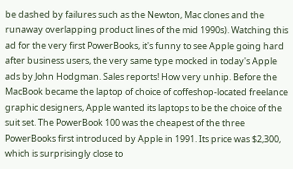be dashed by failures such as the Newton, Mac clones and the runaway overlapping product lines of the mid 1990s). Watching this ad for the very first PowerBooks, it's funny to see Apple going hard after business users, the very same type mocked in today's Apple ads by John Hodgman. Sales reports! How very unhip. Before the MacBook became the laptop of choice of coffeshop-located freelance graphic designers, Apple wanted its laptops to be the choice of the suit set. The PowerBook 100 was the cheapest of the three PowerBooks first introduced by Apple in 1991. Its price was $2,300, which is surprisingly close to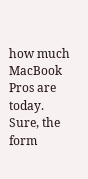how much MacBook Pros are today. Sure, the form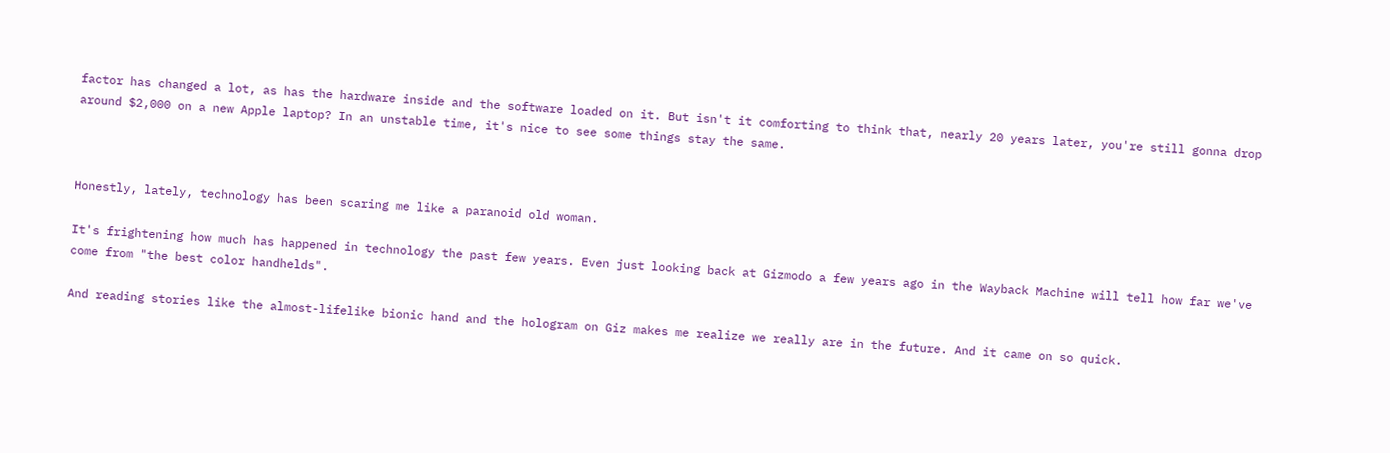factor has changed a lot, as has the hardware inside and the software loaded on it. But isn't it comforting to think that, nearly 20 years later, you're still gonna drop around $2,000 on a new Apple laptop? In an unstable time, it's nice to see some things stay the same.



Honestly, lately, technology has been scaring me like a paranoid old woman.

It's frightening how much has happened in technology the past few years. Even just looking back at Gizmodo a few years ago in the Wayback Machine will tell how far we've come from "the best color handhelds".

And reading stories like the almost-lifelike bionic hand and the hologram on Giz makes me realize we really are in the future. And it came on so quick.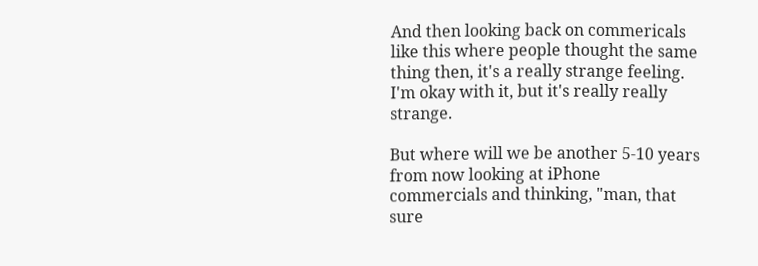And then looking back on commericals like this where people thought the same thing then, it's a really strange feeling. I'm okay with it, but it's really really strange.

But where will we be another 5-10 years from now looking at iPhone commercials and thinking, "man, that sure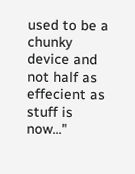used to be a chunky device and not half as effecient as stuff is now..."